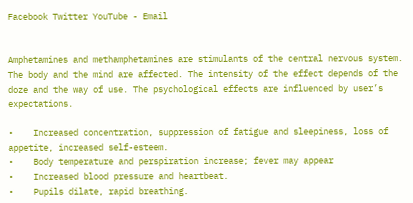Facebook Twitter YouTube - Email


Amphetamines and methamphetamines are stimulants of the central nervous system. The body and the mind are affected. The intensity of the effect depends of the doze and the way of use. The psychological effects are influenced by user’s expectations.

•    Increased concentration, suppression of fatigue and sleepiness, loss of appetite, increased self-esteem.
•    Body temperature and perspiration increase; fever may appear
•    Increased blood pressure and heartbeat.
•    Pupils dilate, rapid breathing.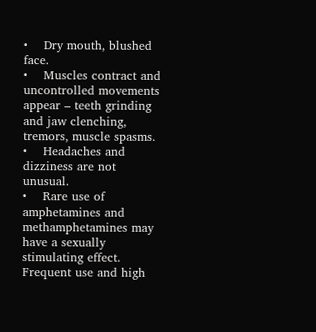•    Dry mouth, blushed face.
•    Muscles contract and uncontrolled movements appear – teeth grinding and jaw clenching, tremors, muscle spasms.
•    Headaches and dizziness are not unusual.
•    Rare use of amphetamines and methamphetamines may have a sexually stimulating effect. Frequent use and high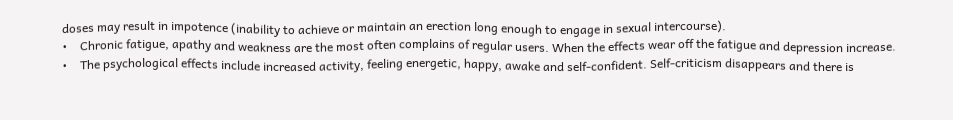doses may result in impotence (inability to achieve or maintain an erection long enough to engage in sexual intercourse).
•    Chronic fatigue, apathy and weakness are the most often complains of regular users. When the effects wear off the fatigue and depression increase.
•    The psychological effects include increased activity, feeling energetic, happy, awake and self-confident. Self-criticism disappears and there is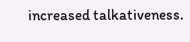increased talkativeness.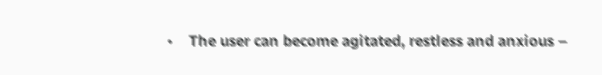•    The user can become agitated, restless and anxious –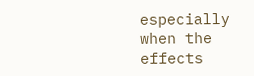especially when the effects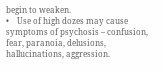begin to weaken.
•    Use of high dozes may cause symptoms of psychosis – confusion, fear, paranoia, delusions, hallucinations, aggression.